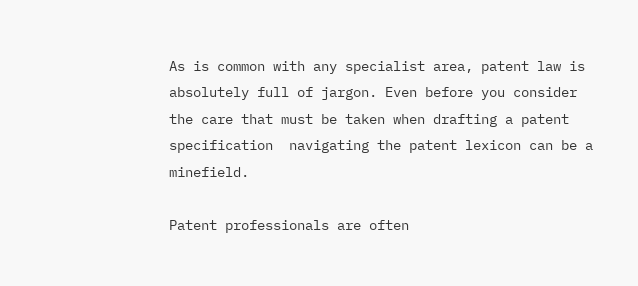As is common with any specialist area, patent law is absolutely full of jargon. Even before you consider the care that must be taken when drafting a patent specification  navigating the patent lexicon can be a minefield.

Patent professionals are often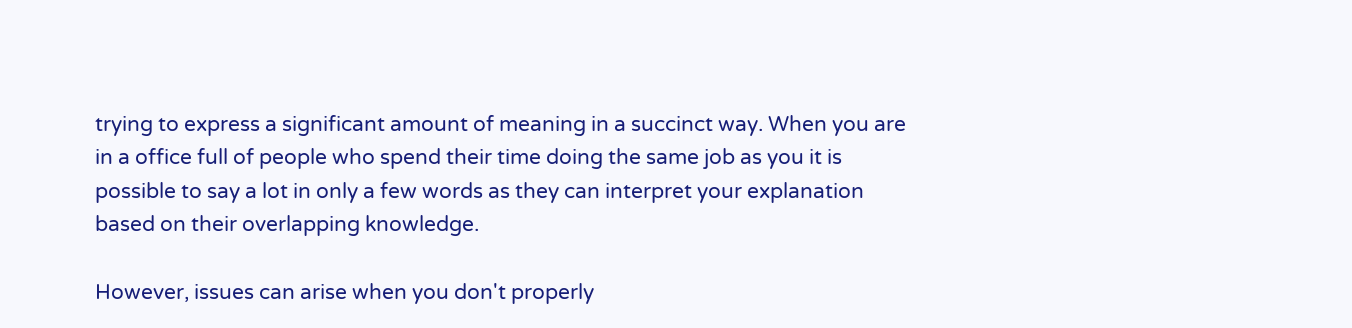trying to express a significant amount of meaning in a succinct way. When you are in a office full of people who spend their time doing the same job as you it is possible to say a lot in only a few words as they can interpret your explanation based on their overlapping knowledge.

However, issues can arise when you don't properly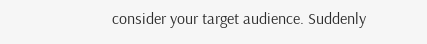consider your target audience. Suddenly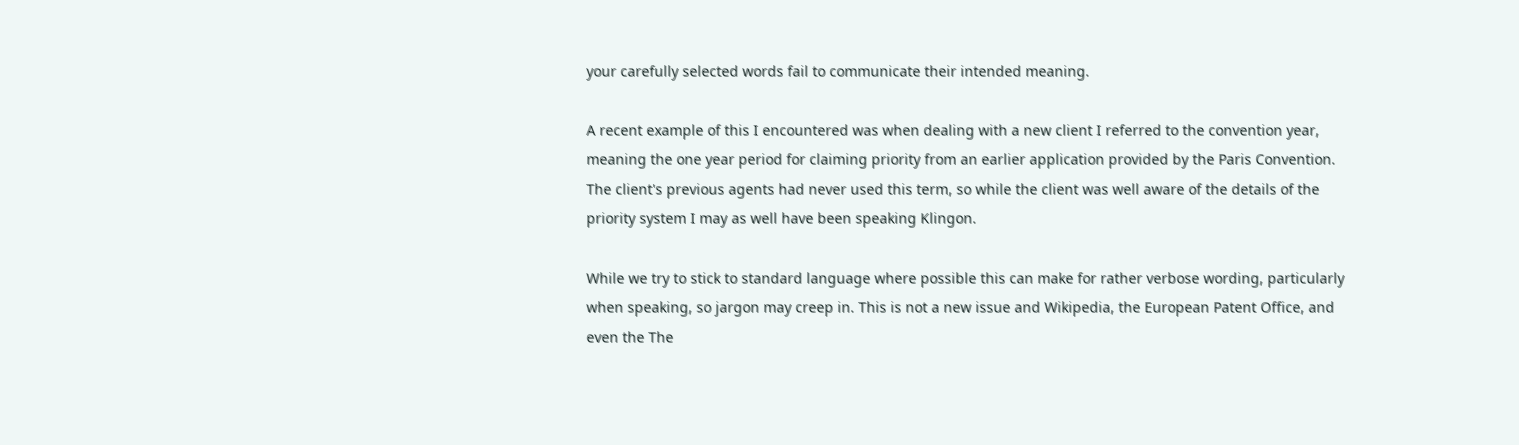your carefully selected words fail to communicate their intended meaning.

A recent example of this I encountered was when dealing with a new client I referred to the convention year, meaning the one year period for claiming priority from an earlier application provided by the Paris Convention. The client's previous agents had never used this term, so while the client was well aware of the details of the priority system I may as well have been speaking Klingon.

While we try to stick to standard language where possible this can make for rather verbose wording, particularly when speaking, so jargon may creep in. This is not a new issue and Wikipedia, the European Patent Office, and even the The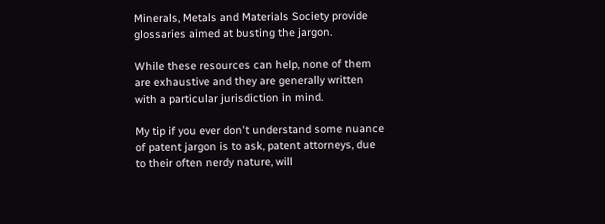Minerals, Metals and Materials Society provide glossaries aimed at busting the jargon.

While these resources can help, none of them are exhaustive and they are generally written with a particular jurisdiction in mind.

My tip if you ever don't understand some nuance of patent jargon is to ask, patent attorneys, due to their often nerdy nature, will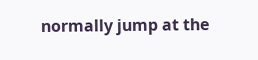normally jump at the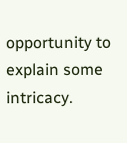opportunity to explain some intricacy.